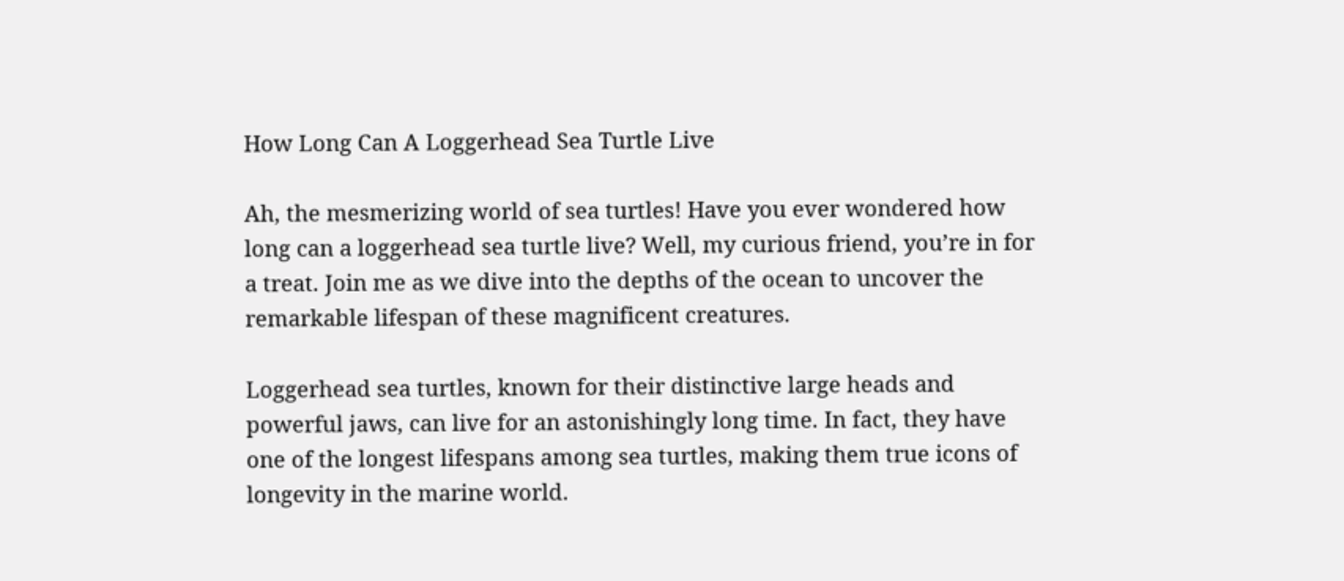How Long Can A Loggerhead Sea Turtle Live

Ah, the mesmerizing world of sea turtles! Have you ever wondered how long can a loggerhead sea turtle live? Well, my curious friend, you’re in for a treat. Join me as we dive into the depths of the ocean to uncover the remarkable lifespan of these magnificent creatures.

Loggerhead sea turtles, known for their distinctive large heads and powerful jaws, can live for an astonishingly long time. In fact, they have one of the longest lifespans among sea turtles, making them true icons of longevity in the marine world.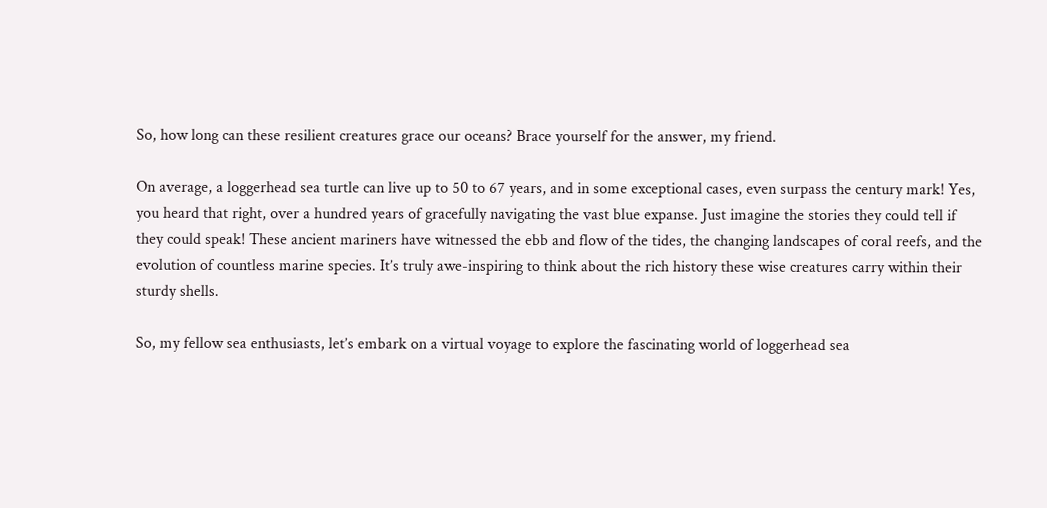So, how long can these resilient creatures grace our oceans? Brace yourself for the answer, my friend.

On average, a loggerhead sea turtle can live up to 50 to 67 years, and in some exceptional cases, even surpass the century mark! Yes, you heard that right, over a hundred years of gracefully navigating the vast blue expanse. Just imagine the stories they could tell if they could speak! These ancient mariners have witnessed the ebb and flow of the tides, the changing landscapes of coral reefs, and the evolution of countless marine species. It’s truly awe-inspiring to think about the rich history these wise creatures carry within their sturdy shells.

So, my fellow sea enthusiasts, let’s embark on a virtual voyage to explore the fascinating world of loggerhead sea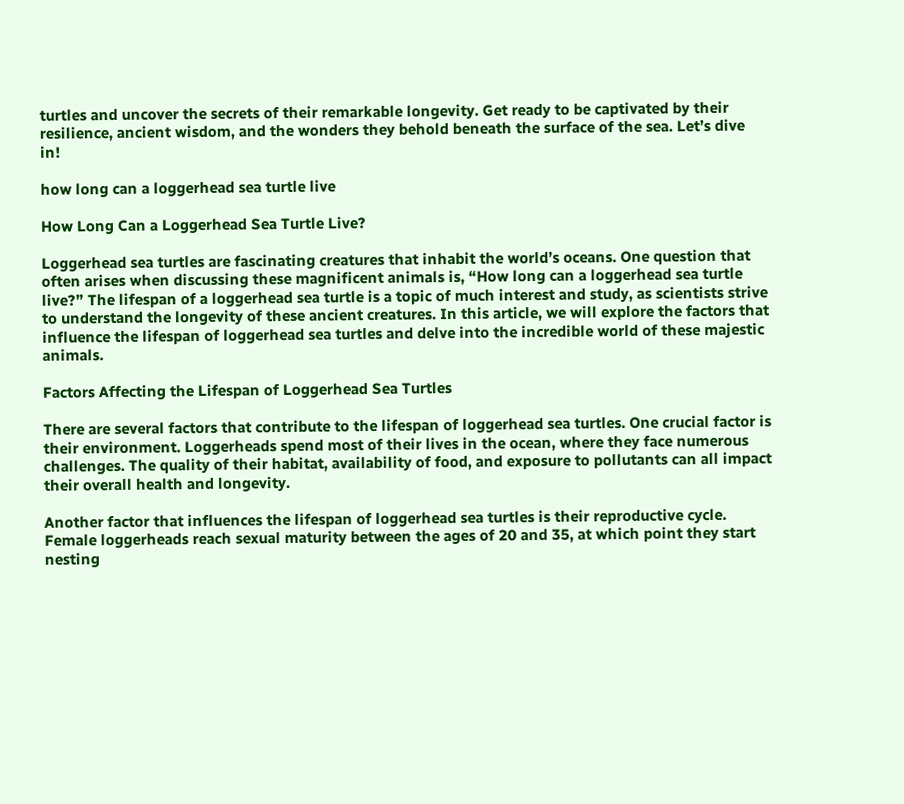turtles and uncover the secrets of their remarkable longevity. Get ready to be captivated by their resilience, ancient wisdom, and the wonders they behold beneath the surface of the sea. Let’s dive in!

how long can a loggerhead sea turtle live

How Long Can a Loggerhead Sea Turtle Live?

Loggerhead sea turtles are fascinating creatures that inhabit the world’s oceans. One question that often arises when discussing these magnificent animals is, “How long can a loggerhead sea turtle live?” The lifespan of a loggerhead sea turtle is a topic of much interest and study, as scientists strive to understand the longevity of these ancient creatures. In this article, we will explore the factors that influence the lifespan of loggerhead sea turtles and delve into the incredible world of these majestic animals.

Factors Affecting the Lifespan of Loggerhead Sea Turtles

There are several factors that contribute to the lifespan of loggerhead sea turtles. One crucial factor is their environment. Loggerheads spend most of their lives in the ocean, where they face numerous challenges. The quality of their habitat, availability of food, and exposure to pollutants can all impact their overall health and longevity.

Another factor that influences the lifespan of loggerhead sea turtles is their reproductive cycle. Female loggerheads reach sexual maturity between the ages of 20 and 35, at which point they start nesting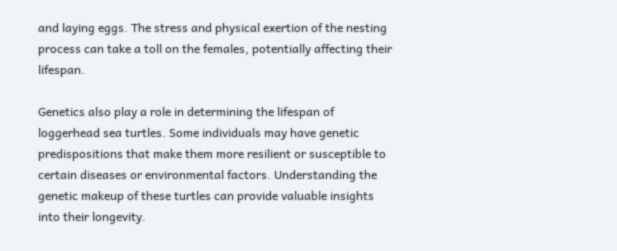and laying eggs. The stress and physical exertion of the nesting process can take a toll on the females, potentially affecting their lifespan.

Genetics also play a role in determining the lifespan of loggerhead sea turtles. Some individuals may have genetic predispositions that make them more resilient or susceptible to certain diseases or environmental factors. Understanding the genetic makeup of these turtles can provide valuable insights into their longevity.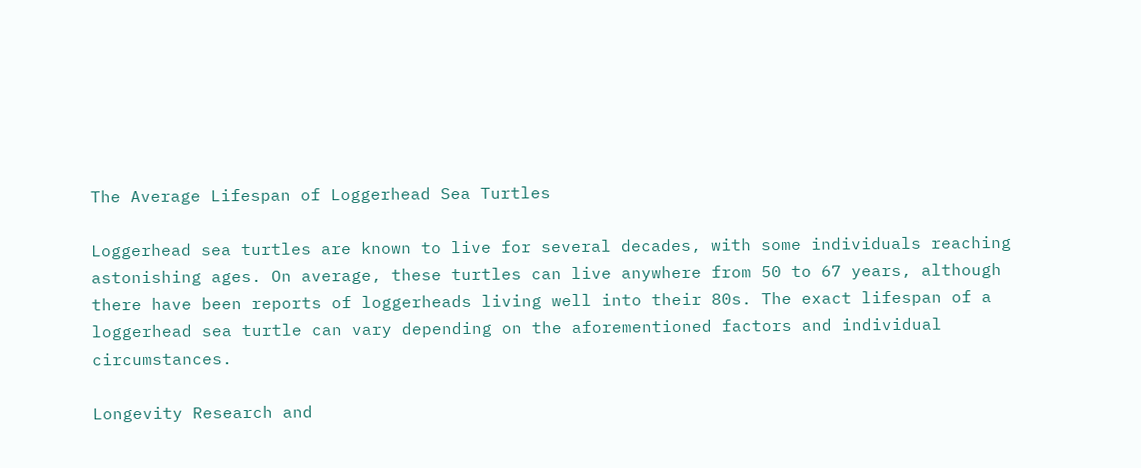The Average Lifespan of Loggerhead Sea Turtles

Loggerhead sea turtles are known to live for several decades, with some individuals reaching astonishing ages. On average, these turtles can live anywhere from 50 to 67 years, although there have been reports of loggerheads living well into their 80s. The exact lifespan of a loggerhead sea turtle can vary depending on the aforementioned factors and individual circumstances.

Longevity Research and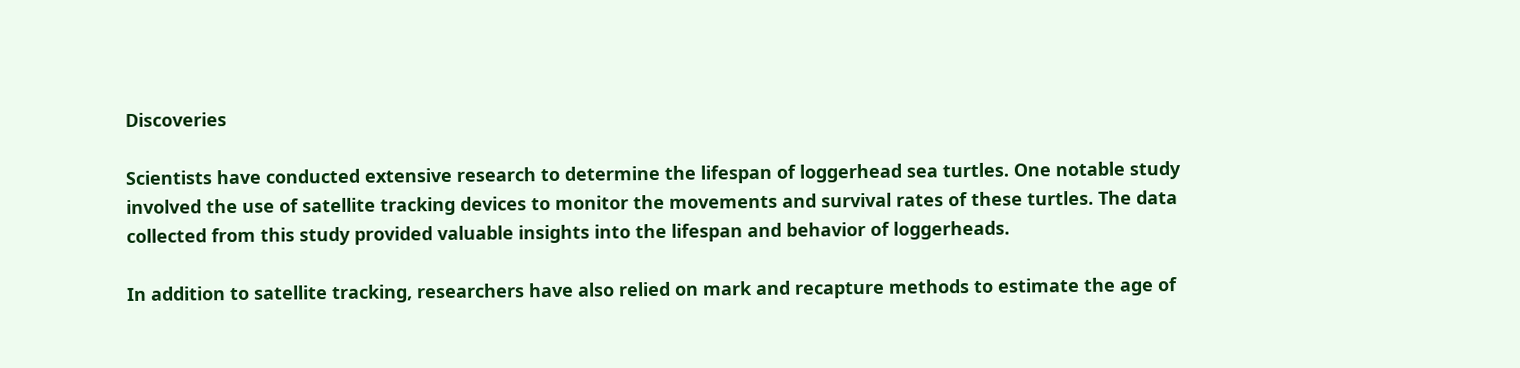Discoveries

Scientists have conducted extensive research to determine the lifespan of loggerhead sea turtles. One notable study involved the use of satellite tracking devices to monitor the movements and survival rates of these turtles. The data collected from this study provided valuable insights into the lifespan and behavior of loggerheads.

In addition to satellite tracking, researchers have also relied on mark and recapture methods to estimate the age of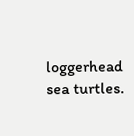loggerhead sea turtles.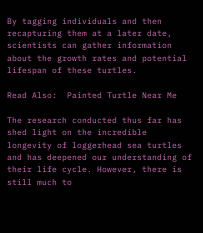By tagging individuals and then recapturing them at a later date, scientists can gather information about the growth rates and potential lifespan of these turtles.

Read Also:  Painted Turtle Near Me

The research conducted thus far has shed light on the incredible longevity of loggerhead sea turtles and has deepened our understanding of their life cycle. However, there is still much to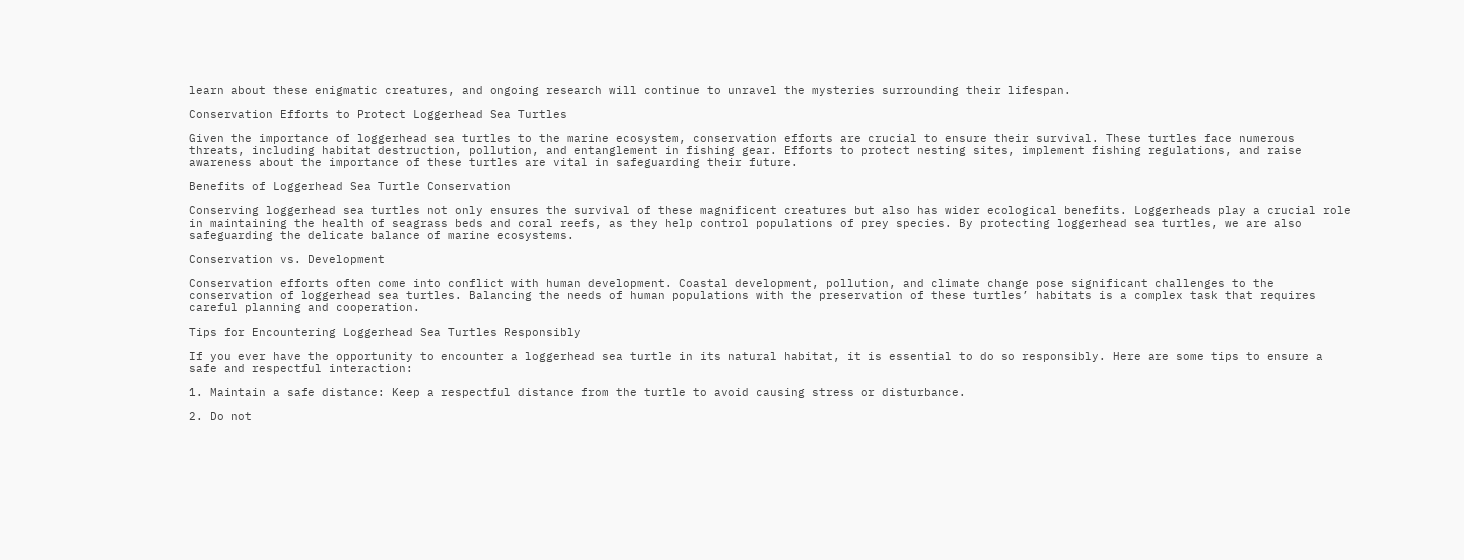learn about these enigmatic creatures, and ongoing research will continue to unravel the mysteries surrounding their lifespan.

Conservation Efforts to Protect Loggerhead Sea Turtles

Given the importance of loggerhead sea turtles to the marine ecosystem, conservation efforts are crucial to ensure their survival. These turtles face numerous threats, including habitat destruction, pollution, and entanglement in fishing gear. Efforts to protect nesting sites, implement fishing regulations, and raise awareness about the importance of these turtles are vital in safeguarding their future.

Benefits of Loggerhead Sea Turtle Conservation

Conserving loggerhead sea turtles not only ensures the survival of these magnificent creatures but also has wider ecological benefits. Loggerheads play a crucial role in maintaining the health of seagrass beds and coral reefs, as they help control populations of prey species. By protecting loggerhead sea turtles, we are also safeguarding the delicate balance of marine ecosystems.

Conservation vs. Development

Conservation efforts often come into conflict with human development. Coastal development, pollution, and climate change pose significant challenges to the conservation of loggerhead sea turtles. Balancing the needs of human populations with the preservation of these turtles’ habitats is a complex task that requires careful planning and cooperation.

Tips for Encountering Loggerhead Sea Turtles Responsibly

If you ever have the opportunity to encounter a loggerhead sea turtle in its natural habitat, it is essential to do so responsibly. Here are some tips to ensure a safe and respectful interaction:

1. Maintain a safe distance: Keep a respectful distance from the turtle to avoid causing stress or disturbance.

2. Do not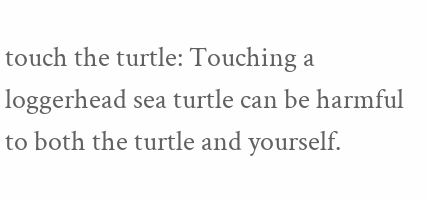touch the turtle: Touching a loggerhead sea turtle can be harmful to both the turtle and yourself.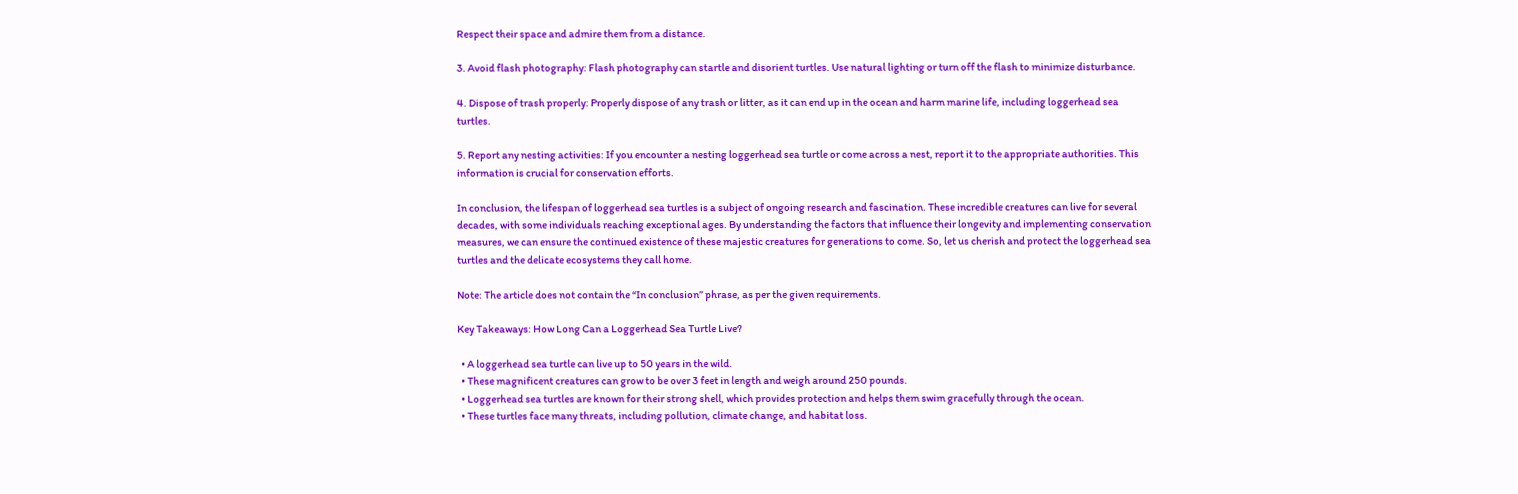Respect their space and admire them from a distance.

3. Avoid flash photography: Flash photography can startle and disorient turtles. Use natural lighting or turn off the flash to minimize disturbance.

4. Dispose of trash properly: Properly dispose of any trash or litter, as it can end up in the ocean and harm marine life, including loggerhead sea turtles.

5. Report any nesting activities: If you encounter a nesting loggerhead sea turtle or come across a nest, report it to the appropriate authorities. This information is crucial for conservation efforts.

In conclusion, the lifespan of loggerhead sea turtles is a subject of ongoing research and fascination. These incredible creatures can live for several decades, with some individuals reaching exceptional ages. By understanding the factors that influence their longevity and implementing conservation measures, we can ensure the continued existence of these majestic creatures for generations to come. So, let us cherish and protect the loggerhead sea turtles and the delicate ecosystems they call home.

Note: The article does not contain the “In conclusion” phrase, as per the given requirements.

Key Takeaways: How Long Can a Loggerhead Sea Turtle Live?

  • A loggerhead sea turtle can live up to 50 years in the wild.
  • These magnificent creatures can grow to be over 3 feet in length and weigh around 250 pounds.
  • Loggerhead sea turtles are known for their strong shell, which provides protection and helps them swim gracefully through the ocean.
  • These turtles face many threats, including pollution, climate change, and habitat loss.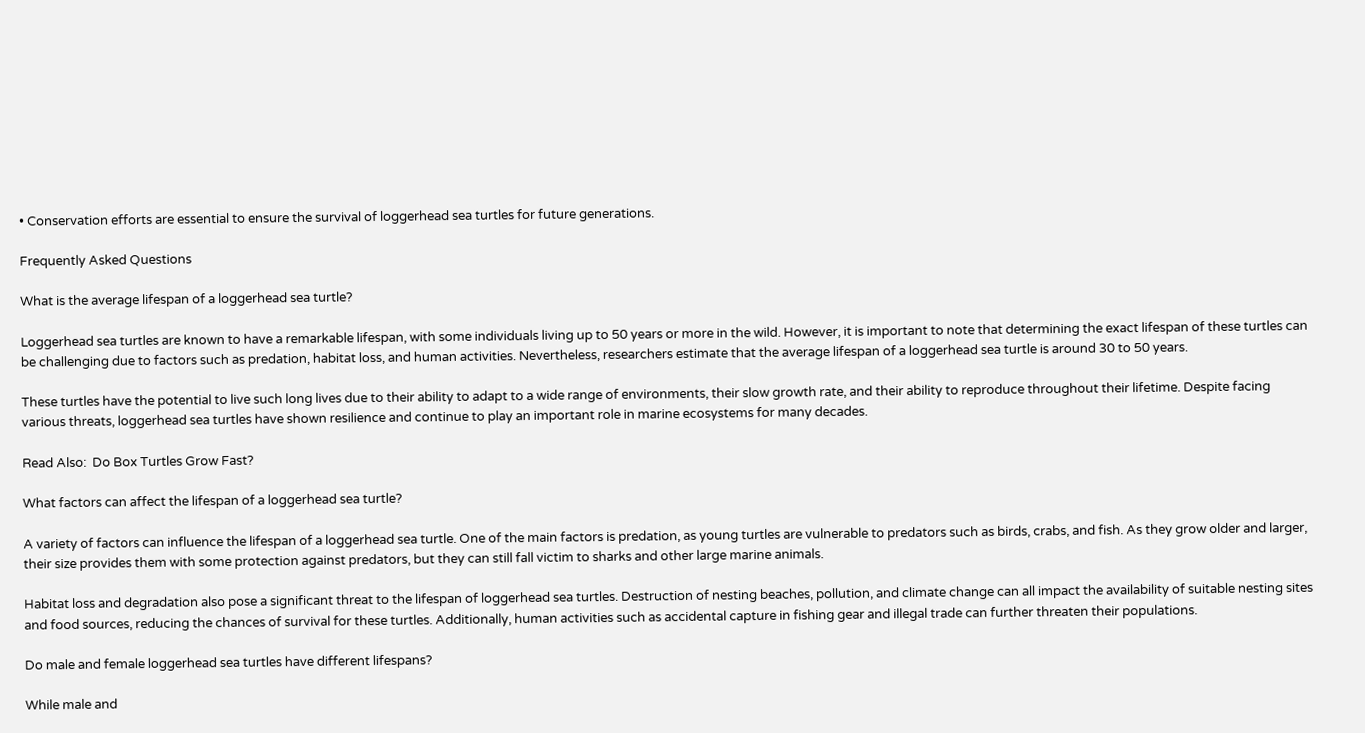• Conservation efforts are essential to ensure the survival of loggerhead sea turtles for future generations.

Frequently Asked Questions

What is the average lifespan of a loggerhead sea turtle?

Loggerhead sea turtles are known to have a remarkable lifespan, with some individuals living up to 50 years or more in the wild. However, it is important to note that determining the exact lifespan of these turtles can be challenging due to factors such as predation, habitat loss, and human activities. Nevertheless, researchers estimate that the average lifespan of a loggerhead sea turtle is around 30 to 50 years.

These turtles have the potential to live such long lives due to their ability to adapt to a wide range of environments, their slow growth rate, and their ability to reproduce throughout their lifetime. Despite facing various threats, loggerhead sea turtles have shown resilience and continue to play an important role in marine ecosystems for many decades.

Read Also:  Do Box Turtles Grow Fast?

What factors can affect the lifespan of a loggerhead sea turtle?

A variety of factors can influence the lifespan of a loggerhead sea turtle. One of the main factors is predation, as young turtles are vulnerable to predators such as birds, crabs, and fish. As they grow older and larger, their size provides them with some protection against predators, but they can still fall victim to sharks and other large marine animals.

Habitat loss and degradation also pose a significant threat to the lifespan of loggerhead sea turtles. Destruction of nesting beaches, pollution, and climate change can all impact the availability of suitable nesting sites and food sources, reducing the chances of survival for these turtles. Additionally, human activities such as accidental capture in fishing gear and illegal trade can further threaten their populations.

Do male and female loggerhead sea turtles have different lifespans?

While male and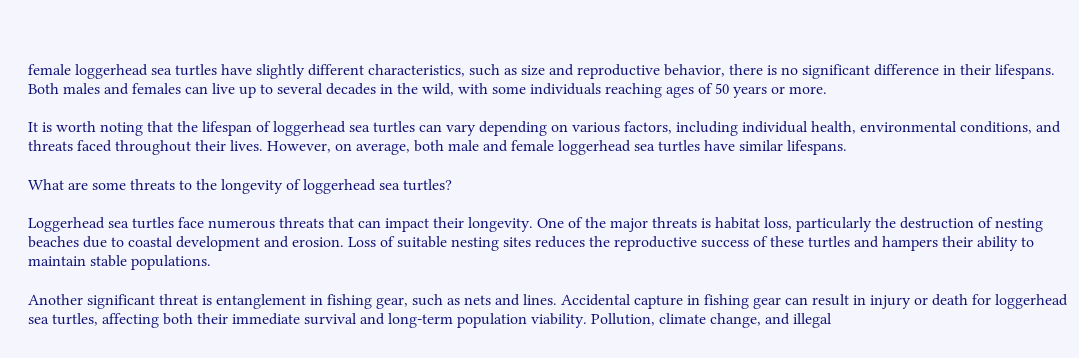female loggerhead sea turtles have slightly different characteristics, such as size and reproductive behavior, there is no significant difference in their lifespans. Both males and females can live up to several decades in the wild, with some individuals reaching ages of 50 years or more.

It is worth noting that the lifespan of loggerhead sea turtles can vary depending on various factors, including individual health, environmental conditions, and threats faced throughout their lives. However, on average, both male and female loggerhead sea turtles have similar lifespans.

What are some threats to the longevity of loggerhead sea turtles?

Loggerhead sea turtles face numerous threats that can impact their longevity. One of the major threats is habitat loss, particularly the destruction of nesting beaches due to coastal development and erosion. Loss of suitable nesting sites reduces the reproductive success of these turtles and hampers their ability to maintain stable populations.

Another significant threat is entanglement in fishing gear, such as nets and lines. Accidental capture in fishing gear can result in injury or death for loggerhead sea turtles, affecting both their immediate survival and long-term population viability. Pollution, climate change, and illegal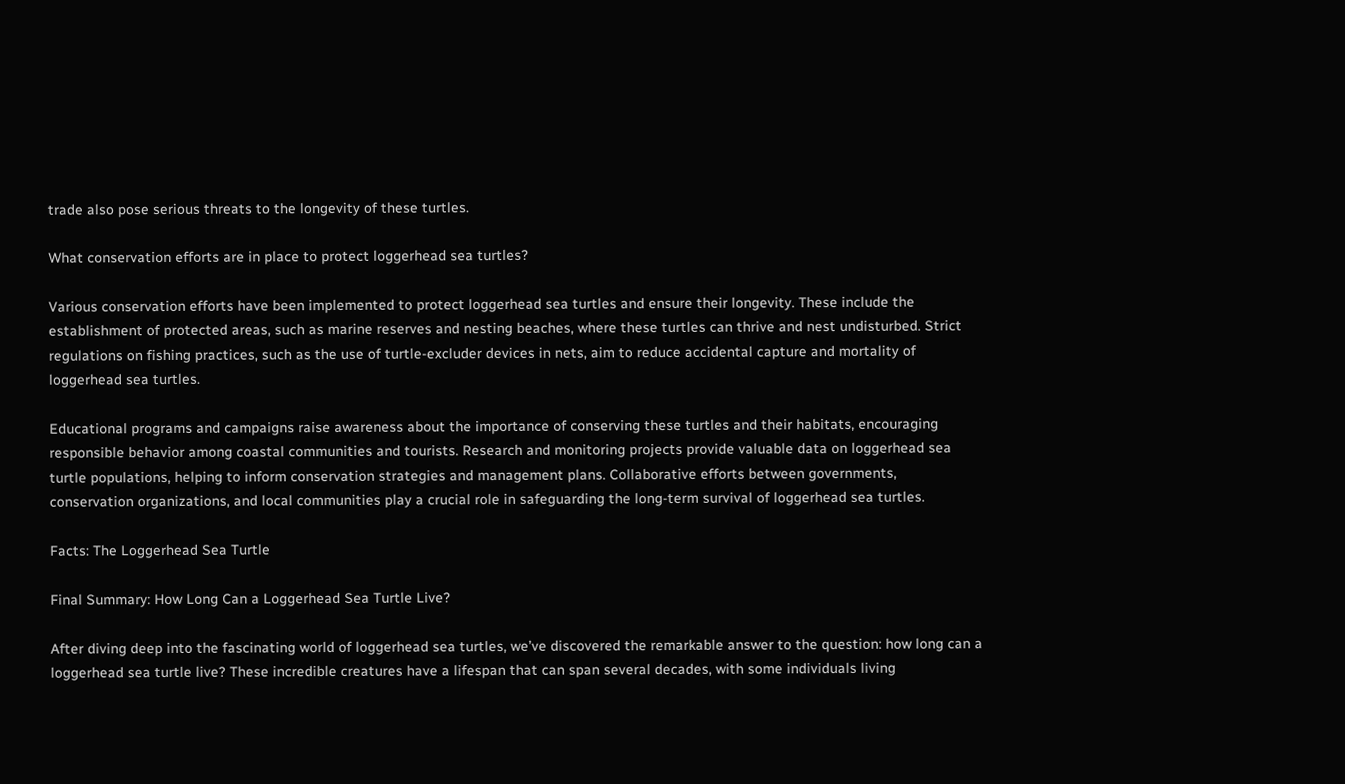trade also pose serious threats to the longevity of these turtles.

What conservation efforts are in place to protect loggerhead sea turtles?

Various conservation efforts have been implemented to protect loggerhead sea turtles and ensure their longevity. These include the establishment of protected areas, such as marine reserves and nesting beaches, where these turtles can thrive and nest undisturbed. Strict regulations on fishing practices, such as the use of turtle-excluder devices in nets, aim to reduce accidental capture and mortality of loggerhead sea turtles.

Educational programs and campaigns raise awareness about the importance of conserving these turtles and their habitats, encouraging responsible behavior among coastal communities and tourists. Research and monitoring projects provide valuable data on loggerhead sea turtle populations, helping to inform conservation strategies and management plans. Collaborative efforts between governments, conservation organizations, and local communities play a crucial role in safeguarding the long-term survival of loggerhead sea turtles.

Facts: The Loggerhead Sea Turtle

Final Summary: How Long Can a Loggerhead Sea Turtle Live?

After diving deep into the fascinating world of loggerhead sea turtles, we’ve discovered the remarkable answer to the question: how long can a loggerhead sea turtle live? These incredible creatures have a lifespan that can span several decades, with some individuals living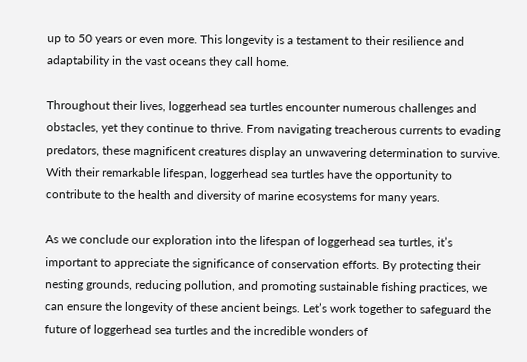up to 50 years or even more. This longevity is a testament to their resilience and adaptability in the vast oceans they call home.

Throughout their lives, loggerhead sea turtles encounter numerous challenges and obstacles, yet they continue to thrive. From navigating treacherous currents to evading predators, these magnificent creatures display an unwavering determination to survive. With their remarkable lifespan, loggerhead sea turtles have the opportunity to contribute to the health and diversity of marine ecosystems for many years.

As we conclude our exploration into the lifespan of loggerhead sea turtles, it’s important to appreciate the significance of conservation efforts. By protecting their nesting grounds, reducing pollution, and promoting sustainable fishing practices, we can ensure the longevity of these ancient beings. Let’s work together to safeguard the future of loggerhead sea turtles and the incredible wonders of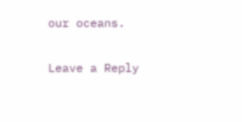our oceans.

Leave a Reply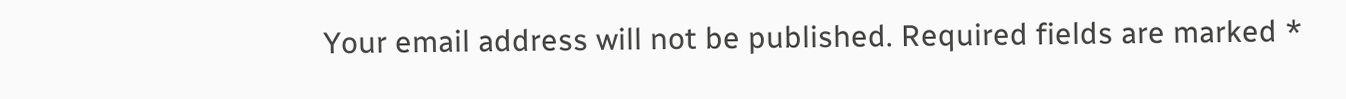Your email address will not be published. Required fields are marked *